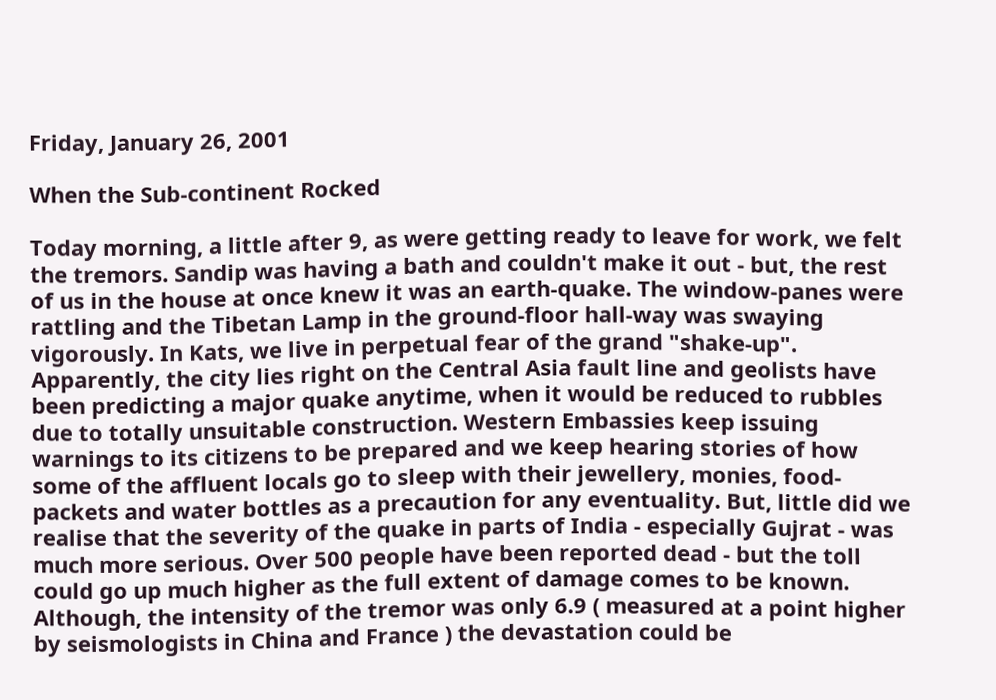Friday, January 26, 2001

When the Sub-continent Rocked

Today morning, a little after 9, as were getting ready to leave for work, we felt the tremors. Sandip was having a bath and couldn't make it out - but, the rest of us in the house at once knew it was an earth-quake. The window-panes were rattling and the Tibetan Lamp in the ground-floor hall-way was swaying vigorously. In Kats, we live in perpetual fear of the grand "shake-up". Apparently, the city lies right on the Central Asia fault line and geolists have been predicting a major quake anytime, when it would be reduced to rubbles due to totally unsuitable construction. Western Embassies keep issuing warnings to its citizens to be prepared and we keep hearing stories of how some of the affluent locals go to sleep with their jewellery, monies, food-packets and water bottles as a precaution for any eventuality. But, little did we realise that the severity of the quake in parts of India - especially Gujrat - was much more serious. Over 500 people have been reported dead - but the toll could go up much higher as the full extent of damage comes to be known. Although, the intensity of the tremor was only 6.9 ( measured at a point higher by seismologists in China and France ) the devastation could be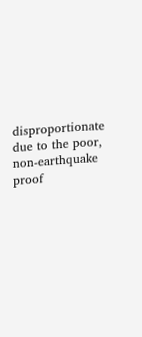disproportionate due to the poor, non-earthquake proof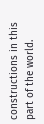constructions in this part of the world.